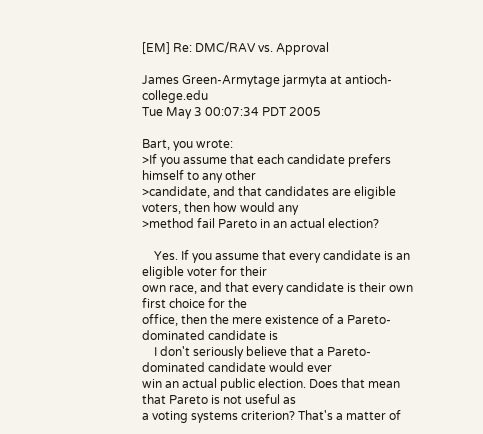[EM] Re: DMC/RAV vs. Approval

James Green-Armytage jarmyta at antioch-college.edu
Tue May 3 00:07:34 PDT 2005

Bart, you wrote:
>If you assume that each candidate prefers himself to any other
>candidate, and that candidates are eligible voters, then how would any
>method fail Pareto in an actual election?

    Yes. If you assume that every candidate is an eligible voter for their
own race, and that every candidate is their own first choice for the
office, then the mere existence of a Pareto-dominated candidate is
    I don't seriously believe that a Pareto-dominated candidate would ever
win an actual public election. Does that mean that Pareto is not useful as
a voting systems criterion? That's a matter of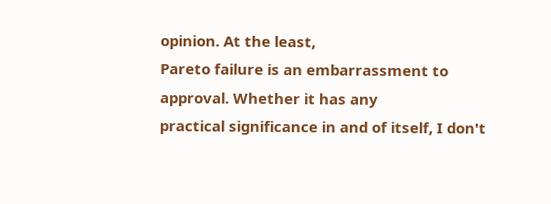opinion. At the least,
Pareto failure is an embarrassment to approval. Whether it has any
practical significance in and of itself, I don't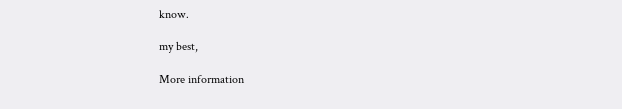know.

my best,

More information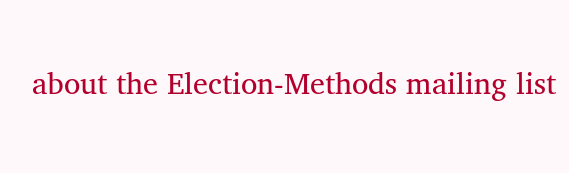about the Election-Methods mailing list